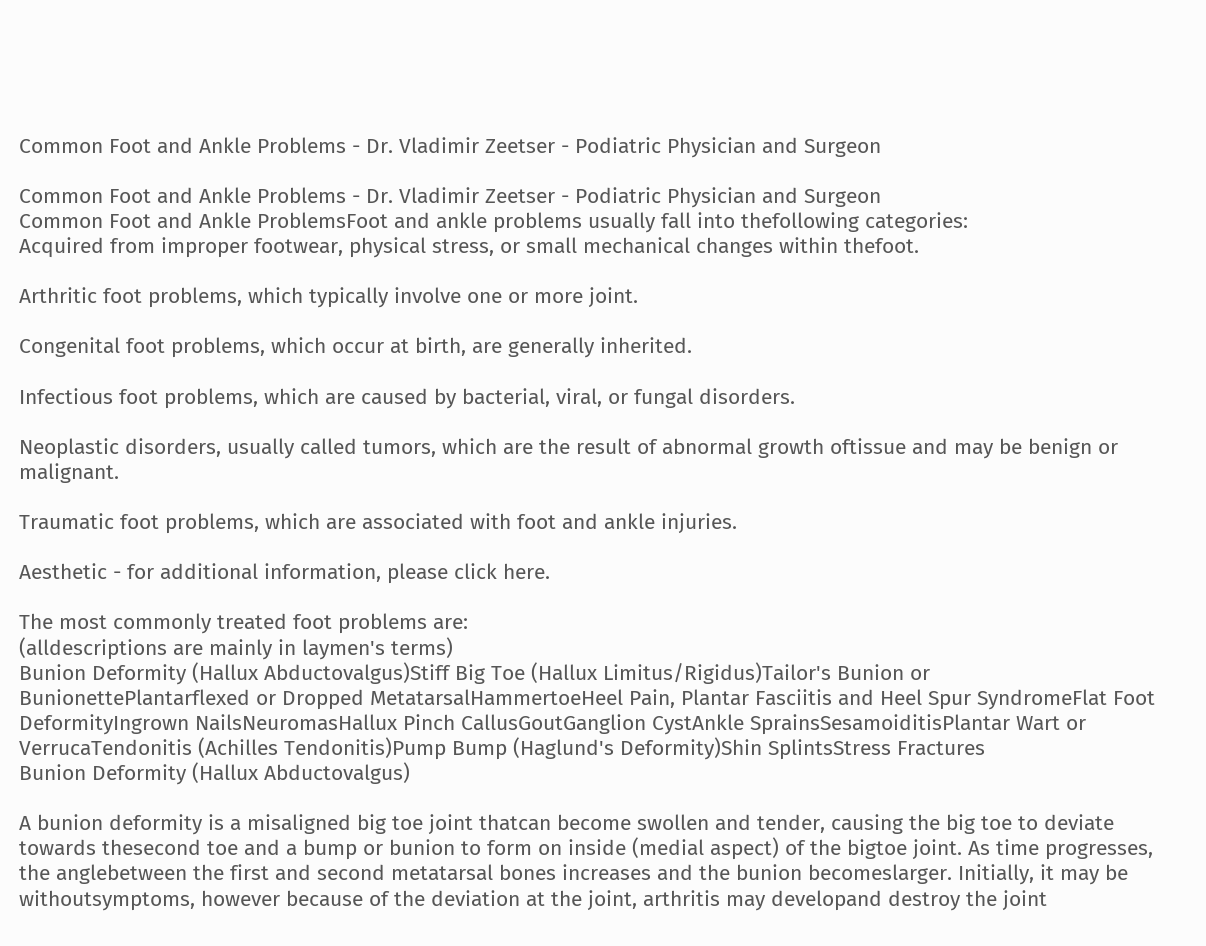Common Foot and Ankle Problems - Dr. Vladimir Zeetser - Podiatric Physician and Surgeon

Common Foot and Ankle Problems - Dr. Vladimir Zeetser - Podiatric Physician and Surgeon
Common Foot and Ankle ProblemsFoot and ankle problems usually fall into thefollowing categories:
Acquired from improper footwear, physical stress, or small mechanical changes within thefoot.

Arthritic foot problems, which typically involve one or more joint.

Congenital foot problems, which occur at birth, are generally inherited.

Infectious foot problems, which are caused by bacterial, viral, or fungal disorders.

Neoplastic disorders, usually called tumors, which are the result of abnormal growth oftissue and may be benign or malignant.

Traumatic foot problems, which are associated with foot and ankle injuries.

Aesthetic - for additional information, please click here.

The most commonly treated foot problems are:
(alldescriptions are mainly in laymen's terms)
Bunion Deformity (Hallux Abductovalgus)Stiff Big Toe (Hallux Limitus/Rigidus)Tailor's Bunion or BunionettePlantarflexed or Dropped MetatarsalHammertoeHeel Pain, Plantar Fasciitis and Heel Spur SyndromeFlat Foot DeformityIngrown NailsNeuromasHallux Pinch CallusGoutGanglion CystAnkle SprainsSesamoiditisPlantar Wart or VerrucaTendonitis (Achilles Tendonitis)Pump Bump (Haglund's Deformity)Shin SplintsStress Fractures
Bunion Deformity (Hallux Abductovalgus)

A bunion deformity is a misaligned big toe joint thatcan become swollen and tender, causing the big toe to deviate towards thesecond toe and a bump or bunion to form on inside (medial aspect) of the bigtoe joint. As time progresses, the anglebetween the first and second metatarsal bones increases and the bunion becomeslarger. Initially, it may be withoutsymptoms, however because of the deviation at the joint, arthritis may developand destroy the joint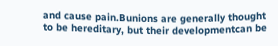and cause pain.Bunions are generally thought to be hereditary, but their developmentcan be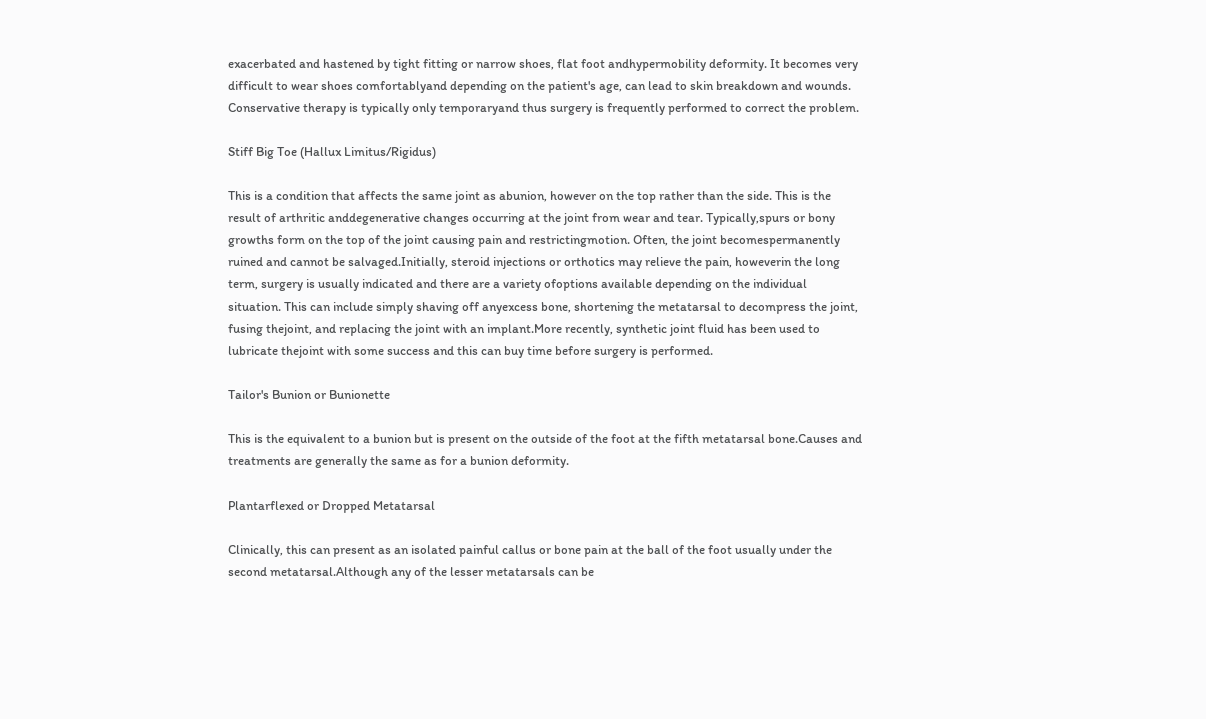exacerbated and hastened by tight fitting or narrow shoes, flat foot andhypermobility deformity. It becomes very difficult to wear shoes comfortablyand depending on the patient's age, can lead to skin breakdown and wounds. Conservative therapy is typically only temporaryand thus surgery is frequently performed to correct the problem.

Stiff Big Toe (Hallux Limitus/Rigidus)

This is a condition that affects the same joint as abunion, however on the top rather than the side. This is the result of arthritic anddegenerative changes occurring at the joint from wear and tear. Typically,spurs or bony growths form on the top of the joint causing pain and restrictingmotion. Often, the joint becomespermanently ruined and cannot be salvaged.Initially, steroid injections or orthotics may relieve the pain, howeverin the long term, surgery is usually indicated and there are a variety ofoptions available depending on the individual situation. This can include simply shaving off anyexcess bone, shortening the metatarsal to decompress the joint, fusing thejoint, and replacing the joint with an implant.More recently, synthetic joint fluid has been used to lubricate thejoint with some success and this can buy time before surgery is performed.

Tailor's Bunion or Bunionette

This is the equivalent to a bunion but is present on the outside of the foot at the fifth metatarsal bone.Causes and treatments are generally the same as for a bunion deformity.

Plantarflexed or Dropped Metatarsal

Clinically, this can present as an isolated painful callus or bone pain at the ball of the foot usually under the second metatarsal.Although any of the lesser metatarsals can be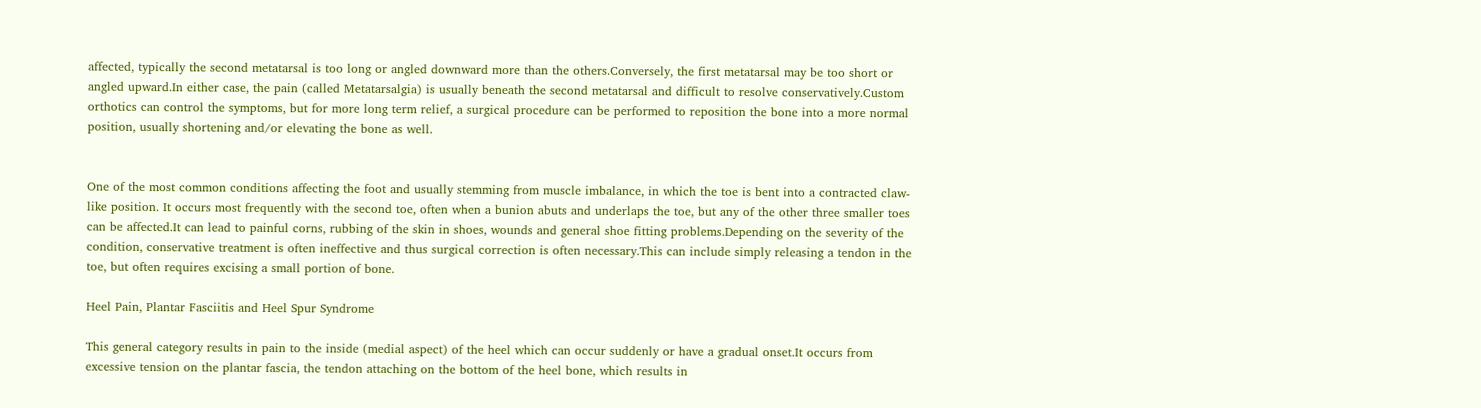affected, typically the second metatarsal is too long or angled downward more than the others.Conversely, the first metatarsal may be too short or angled upward.In either case, the pain (called Metatarsalgia) is usually beneath the second metatarsal and difficult to resolve conservatively.Custom orthotics can control the symptoms, but for more long term relief, a surgical procedure can be performed to reposition the bone into a more normal position, usually shortening and/or elevating the bone as well.


One of the most common conditions affecting the foot and usually stemming from muscle imbalance, in which the toe is bent into a contracted claw-like position. It occurs most frequently with the second toe, often when a bunion abuts and underlaps the toe, but any of the other three smaller toes can be affected.It can lead to painful corns, rubbing of the skin in shoes, wounds and general shoe fitting problems.Depending on the severity of the condition, conservative treatment is often ineffective and thus surgical correction is often necessary.This can include simply releasing a tendon in the toe, but often requires excising a small portion of bone.

Heel Pain, Plantar Fasciitis and Heel Spur Syndrome

This general category results in pain to the inside (medial aspect) of the heel which can occur suddenly or have a gradual onset.It occurs from excessive tension on the plantar fascia, the tendon attaching on the bottom of the heel bone, which results in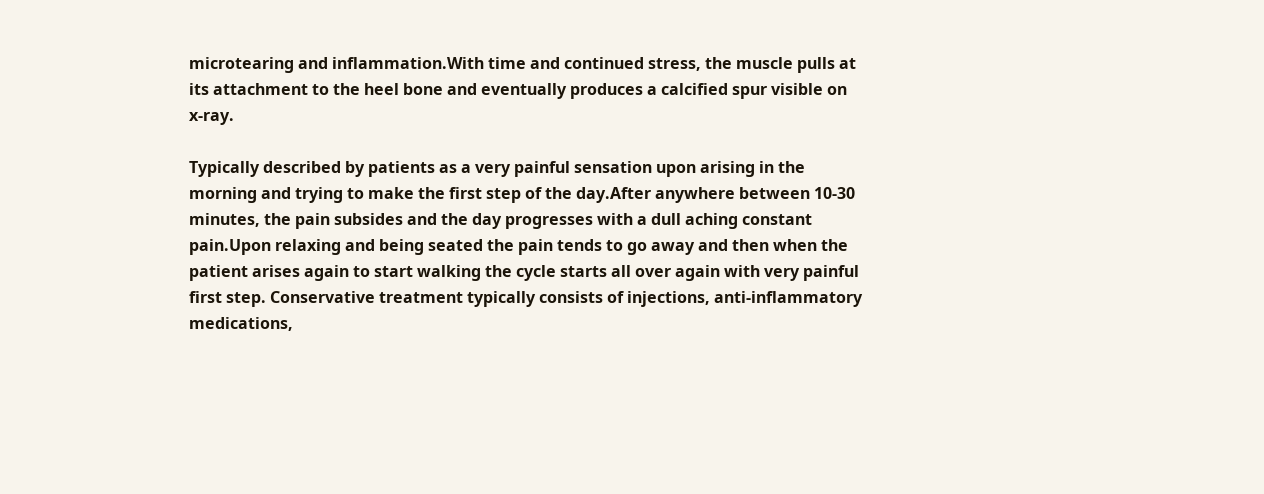microtearing and inflammation.With time and continued stress, the muscle pulls at its attachment to the heel bone and eventually produces a calcified spur visible on x-ray.

Typically described by patients as a very painful sensation upon arising in the morning and trying to make the first step of the day.After anywhere between 10-30 minutes, the pain subsides and the day progresses with a dull aching constant pain.Upon relaxing and being seated the pain tends to go away and then when the patient arises again to start walking the cycle starts all over again with very painful first step. Conservative treatment typically consists of injections, anti-inflammatory medications,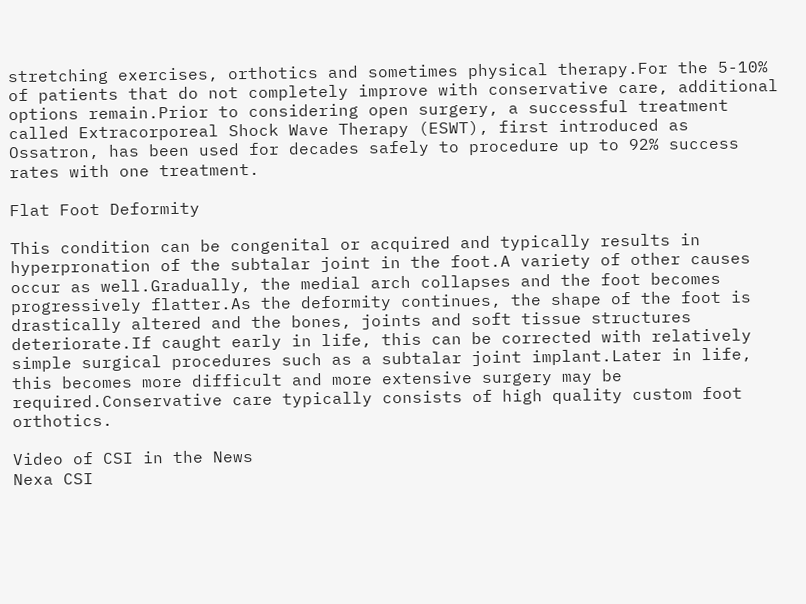stretching exercises, orthotics and sometimes physical therapy.For the 5-10% of patients that do not completely improve with conservative care, additional options remain.Prior to considering open surgery, a successful treatment called Extracorporeal Shock Wave Therapy (ESWT), first introduced as Ossatron, has been used for decades safely to procedure up to 92% success rates with one treatment.

Flat Foot Deformity

This condition can be congenital or acquired and typically results in hyperpronation of the subtalar joint in the foot.A variety of other causes occur as well.Gradually, the medial arch collapses and the foot becomes progressively flatter.As the deformity continues, the shape of the foot is drastically altered and the bones, joints and soft tissue structures deteriorate.If caught early in life, this can be corrected with relatively simple surgical procedures such as a subtalar joint implant.Later in life, this becomes more difficult and more extensive surgery may be required.Conservative care typically consists of high quality custom foot orthotics.

Video of CSI in the News
Nexa CSI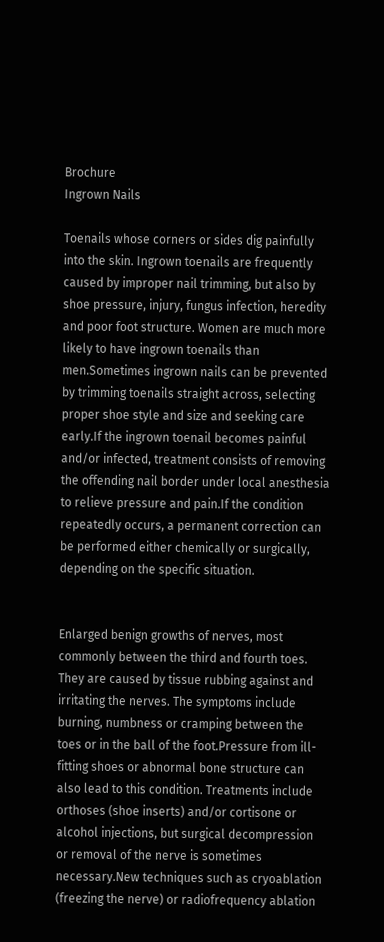Brochure
Ingrown Nails

Toenails whose corners or sides dig painfully into the skin. Ingrown toenails are frequently caused by improper nail trimming, but also by shoe pressure, injury, fungus infection, heredity and poor foot structure. Women are much more likely to have ingrown toenails than men.Sometimes ingrown nails can be prevented by trimming toenails straight across, selecting proper shoe style and size and seeking care early.If the ingrown toenail becomes painful and/or infected, treatment consists of removing the offending nail border under local anesthesia to relieve pressure and pain.If the condition repeatedly occurs, a permanent correction can be performed either chemically or surgically, depending on the specific situation.


Enlarged benign growths of nerves, most commonly between the third and fourth toes. They are caused by tissue rubbing against and irritating the nerves. The symptoms include burning, numbness or cramping between the toes or in the ball of the foot.Pressure from ill-fitting shoes or abnormal bone structure can also lead to this condition. Treatments include orthoses (shoe inserts) and/or cortisone or alcohol injections, but surgical decompression or removal of the nerve is sometimes necessary.New techniques such as cryoablation (freezing the nerve) or radiofrequency ablation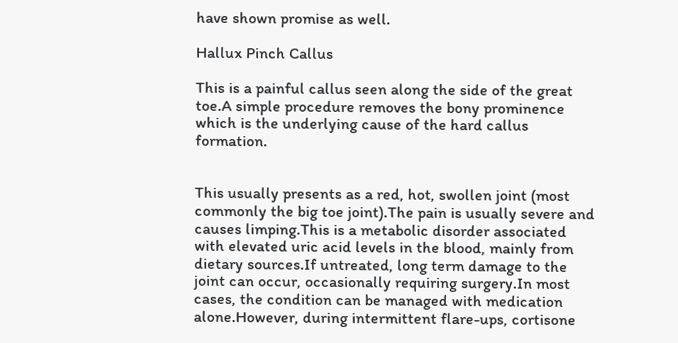have shown promise as well.

Hallux Pinch Callus

This is a painful callus seen along the side of the great toe.A simple procedure removes the bony prominence which is the underlying cause of the hard callus formation.


This usually presents as a red, hot, swollen joint (most commonly the big toe joint).The pain is usually severe and causes limping.This is a metabolic disorder associated with elevated uric acid levels in the blood, mainly from dietary sources.If untreated, long term damage to the joint can occur, occasionally requiring surgery.In most cases, the condition can be managed with medication alone.However, during intermittent flare-ups, cortisone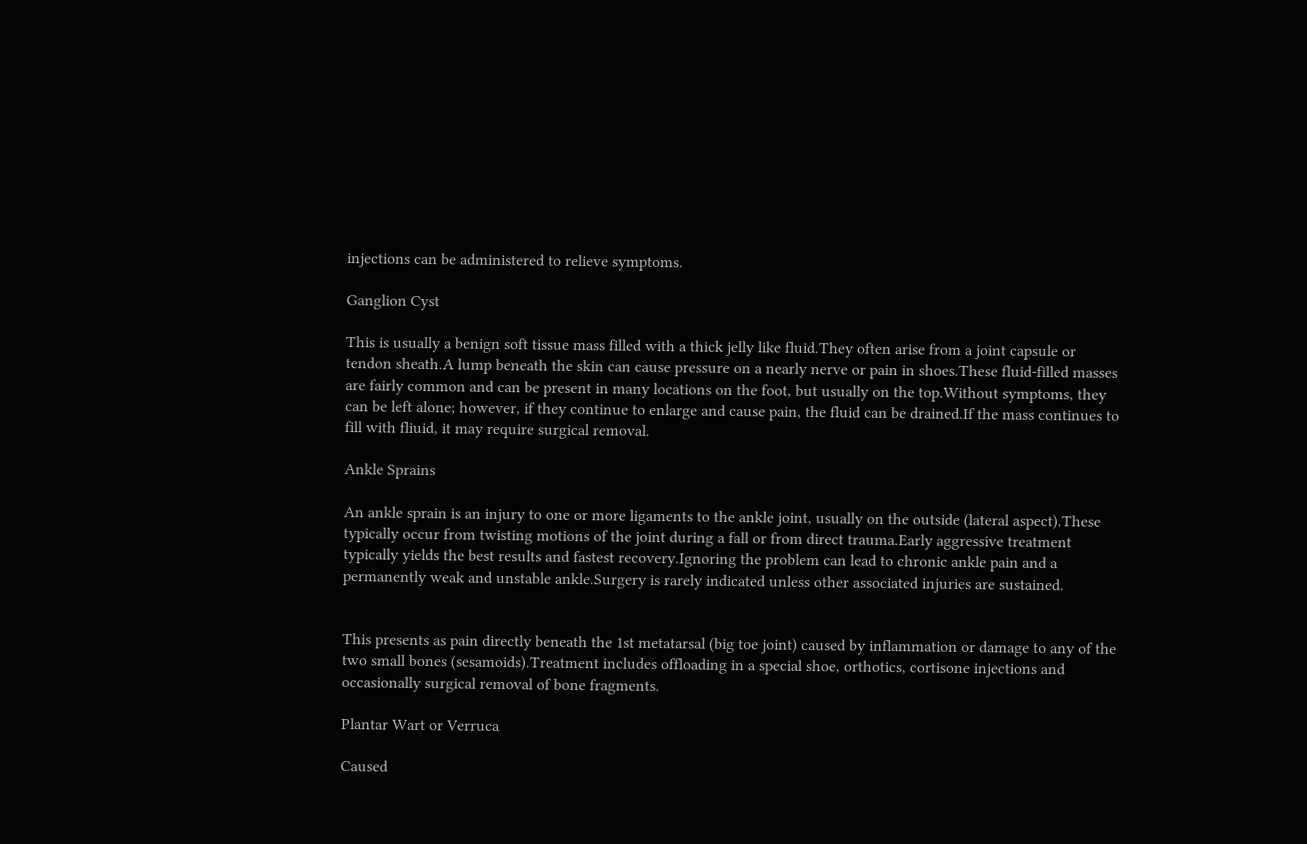injections can be administered to relieve symptoms.

Ganglion Cyst

This is usually a benign soft tissue mass filled with a thick jelly like fluid.They often arise from a joint capsule or tendon sheath.A lump beneath the skin can cause pressure on a nearly nerve or pain in shoes.These fluid-filled masses are fairly common and can be present in many locations on the foot, but usually on the top.Without symptoms, they can be left alone; however, if they continue to enlarge and cause pain, the fluid can be drained.If the mass continues to fill with fliuid, it may require surgical removal.

Ankle Sprains

An ankle sprain is an injury to one or more ligaments to the ankle joint, usually on the outside (lateral aspect).These typically occur from twisting motions of the joint during a fall or from direct trauma.Early aggressive treatment typically yields the best results and fastest recovery.Ignoring the problem can lead to chronic ankle pain and a permanently weak and unstable ankle.Surgery is rarely indicated unless other associated injuries are sustained.


This presents as pain directly beneath the 1st metatarsal (big toe joint) caused by inflammation or damage to any of the two small bones (sesamoids).Treatment includes offloading in a special shoe, orthotics, cortisone injections and occasionally surgical removal of bone fragments.

Plantar Wart or Verruca

Caused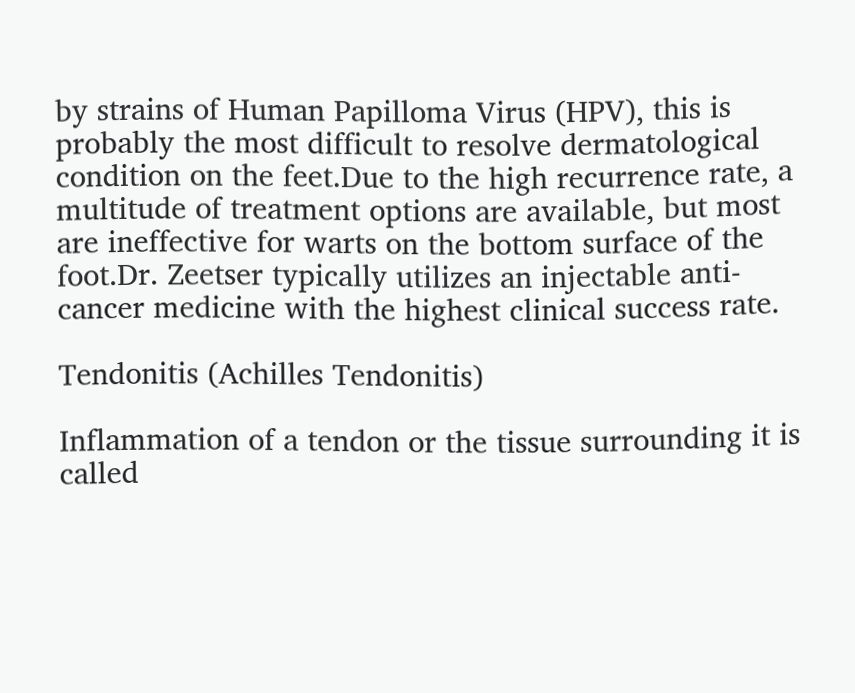by strains of Human Papilloma Virus (HPV), this is probably the most difficult to resolve dermatological condition on the feet.Due to the high recurrence rate, a multitude of treatment options are available, but most are ineffective for warts on the bottom surface of the foot.Dr. Zeetser typically utilizes an injectable anti-cancer medicine with the highest clinical success rate.

Tendonitis (Achilles Tendonitis)

Inflammation of a tendon or the tissue surrounding it is called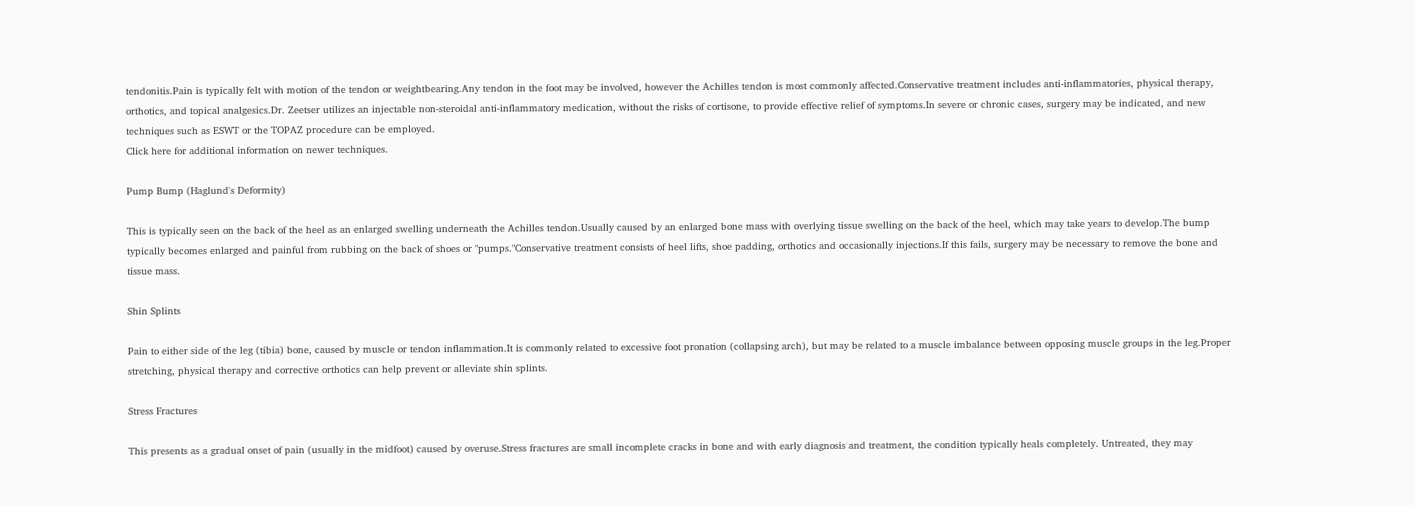tendonitis.Pain is typically felt with motion of the tendon or weightbearing.Any tendon in the foot may be involved, however the Achilles tendon is most commonly affected.Conservative treatment includes anti-inflammatories, physical therapy, orthotics, and topical analgesics.Dr. Zeetser utilizes an injectable non-steroidal anti-inflammatory medication, without the risks of cortisone, to provide effective relief of symptoms.In severe or chronic cases, surgery may be indicated, and new techniques such as ESWT or the TOPAZ procedure can be employed.
Click here for additional information on newer techniques.

Pump Bump (Haglund's Deformity)

This is typically seen on the back of the heel as an enlarged swelling underneath the Achilles tendon.Usually caused by an enlarged bone mass with overlying tissue swelling on the back of the heel, which may take years to develop.The bump typically becomes enlarged and painful from rubbing on the back of shoes or "pumps."Conservative treatment consists of heel lifts, shoe padding, orthotics and occasionally injections.If this fails, surgery may be necessary to remove the bone and tissue mass.

Shin Splints

Pain to either side of the leg (tibia) bone, caused by muscle or tendon inflammation.It is commonly related to excessive foot pronation (collapsing arch), but may be related to a muscle imbalance between opposing muscle groups in the leg.Proper stretching, physical therapy and corrective orthotics can help prevent or alleviate shin splints.

Stress Fractures

This presents as a gradual onset of pain (usually in the midfoot) caused by overuse.Stress fractures are small incomplete cracks in bone and with early diagnosis and treatment, the condition typically heals completely. Untreated, they may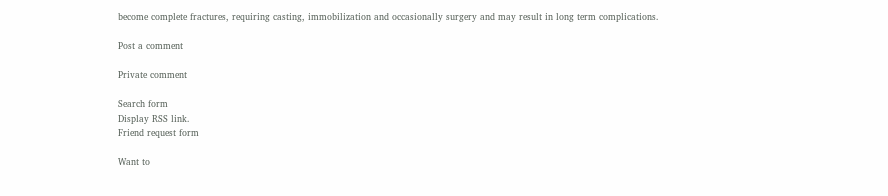become complete fractures, requiring casting, immobilization and occasionally surgery and may result in long term complications.

Post a comment

Private comment

Search form
Display RSS link.
Friend request form

Want to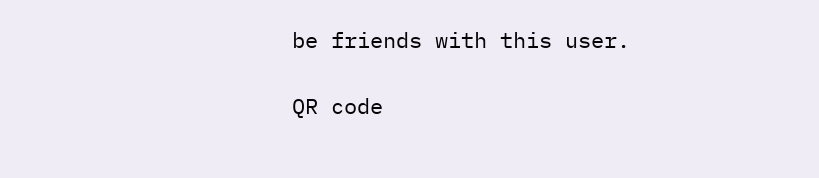be friends with this user.

QR code